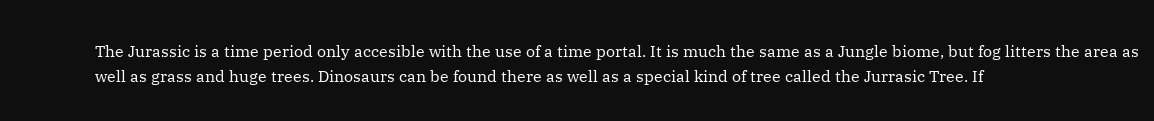The Jurassic is a time period only accesible with the use of a time portal. It is much the same as a Jungle biome, but fog litters the area as well as grass and huge trees. Dinosaurs can be found there as well as a special kind of tree called the Jurrasic Tree. If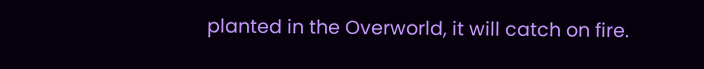planted in the Overworld, it will catch on fire.